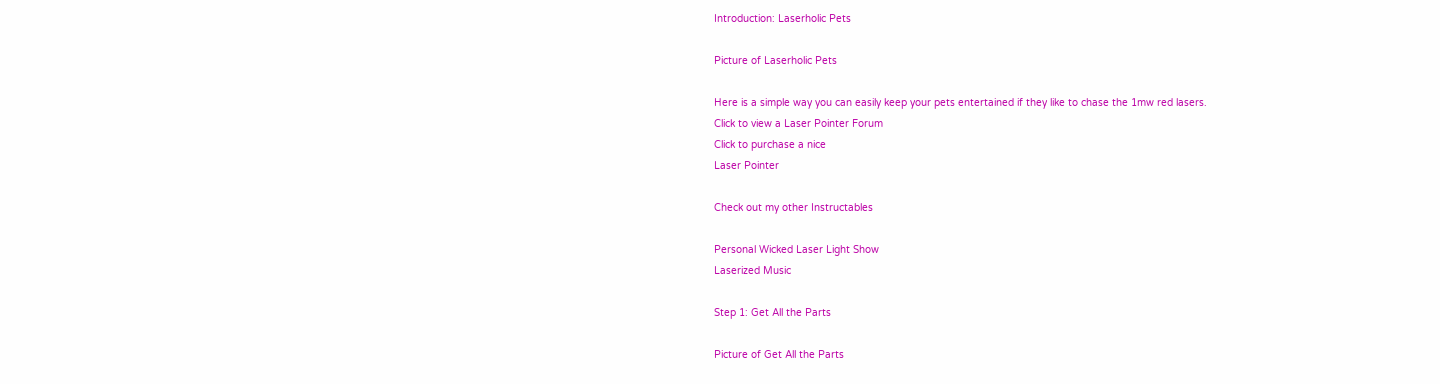Introduction: Laserholic Pets

Picture of Laserholic Pets

Here is a simple way you can easily keep your pets entertained if they like to chase the 1mw red lasers.
Click to view a Laser Pointer Forum
Click to purchase a nice
Laser Pointer

Check out my other Instructables

Personal Wicked Laser Light Show
Laserized Music

Step 1: Get All the Parts

Picture of Get All the Parts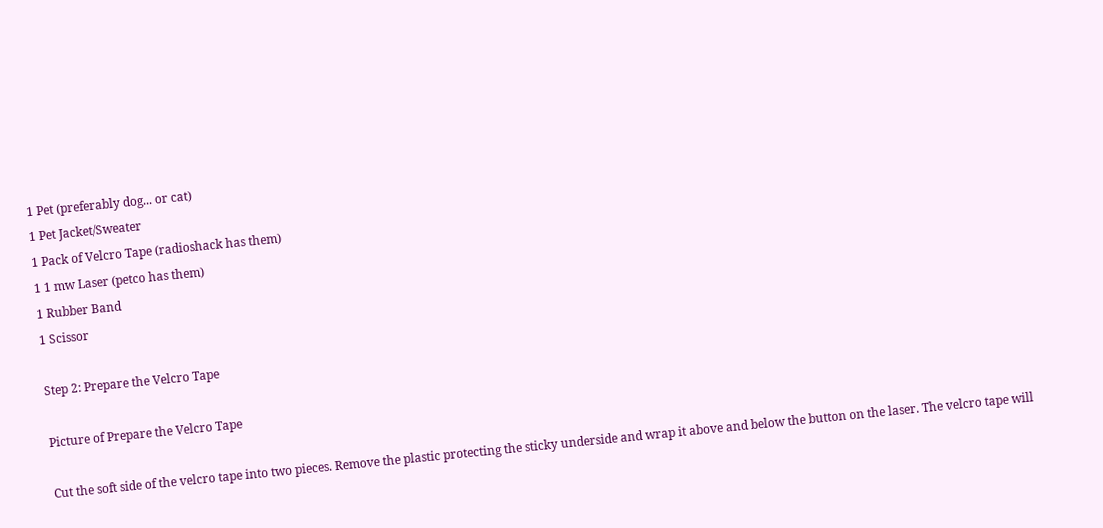1 Pet (preferably dog... or cat)
1 Pet Jacket/Sweater
1 Pack of Velcro Tape (radioshack has them)
1 1 mw Laser (petco has them)
1 Rubber Band
1 Scissor

Step 2: Prepare the Velcro Tape

Picture of Prepare the Velcro Tape

Cut the soft side of the velcro tape into two pieces. Remove the plastic protecting the sticky underside and wrap it above and below the button on the laser. The velcro tape will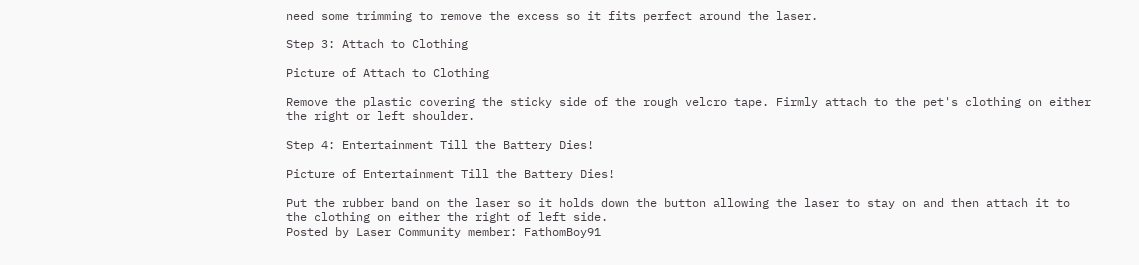need some trimming to remove the excess so it fits perfect around the laser.

Step 3: Attach to Clothing

Picture of Attach to Clothing

Remove the plastic covering the sticky side of the rough velcro tape. Firmly attach to the pet's clothing on either the right or left shoulder.

Step 4: Entertainment Till the Battery Dies!

Picture of Entertainment Till the Battery Dies!

Put the rubber band on the laser so it holds down the button allowing the laser to stay on and then attach it to the clothing on either the right of left side.
Posted by Laser Community member: FathomBoy91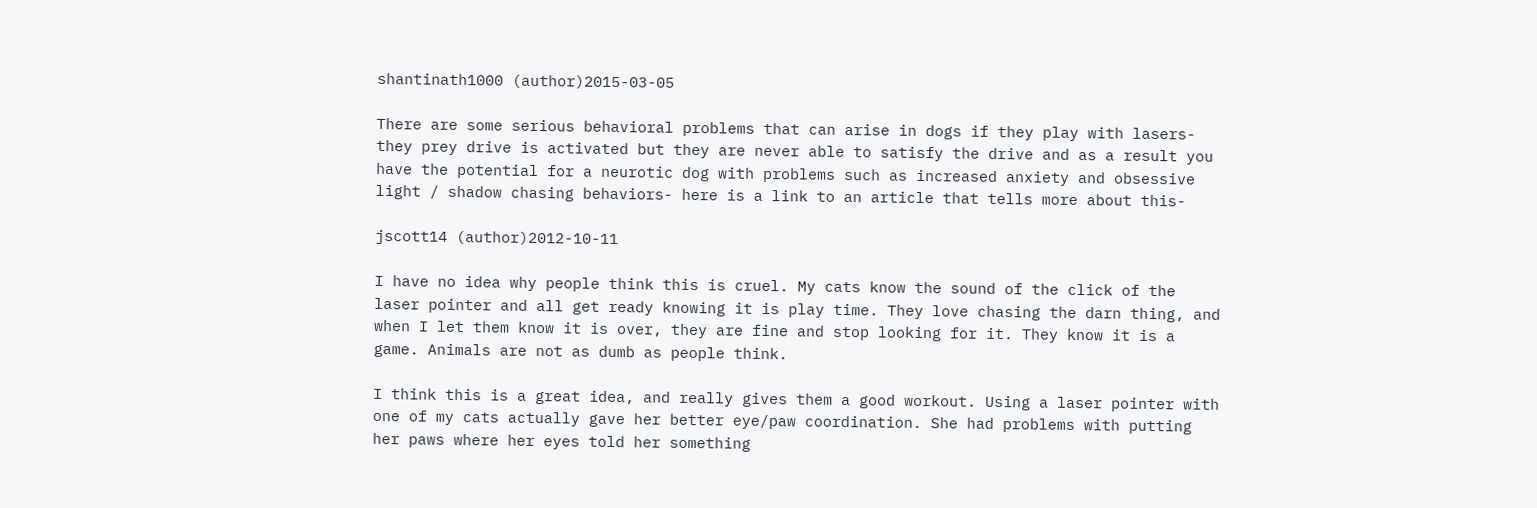shantinath1000 (author)2015-03-05

There are some serious behavioral problems that can arise in dogs if they play with lasers- they prey drive is activated but they are never able to satisfy the drive and as a result you have the potential for a neurotic dog with problems such as increased anxiety and obsessive light / shadow chasing behaviors- here is a link to an article that tells more about this-

jscott14 (author)2012-10-11

I have no idea why people think this is cruel. My cats know the sound of the click of the laser pointer and all get ready knowing it is play time. They love chasing the darn thing, and when I let them know it is over, they are fine and stop looking for it. They know it is a game. Animals are not as dumb as people think.

I think this is a great idea, and really gives them a good workout. Using a laser pointer with one of my cats actually gave her better eye/paw coordination. She had problems with putting her paws where her eyes told her something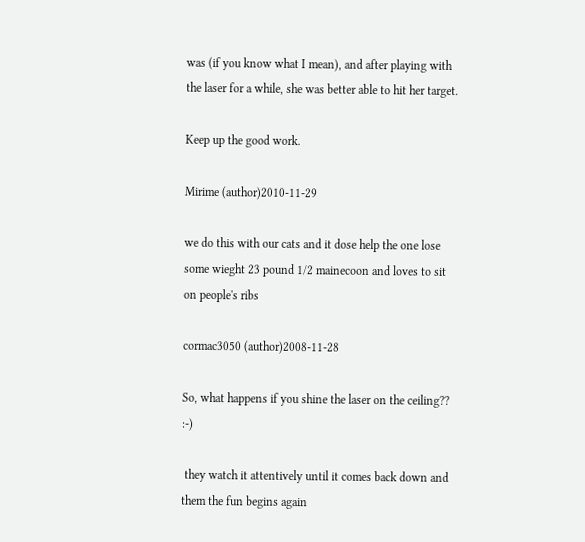was (if you know what I mean), and after playing with the laser for a while, she was better able to hit her target.

Keep up the good work.

Mirime (author)2010-11-29

we do this with our cats and it dose help the one lose some wieght 23 pound 1/2 mainecoon and loves to sit on people's ribs

cormac3050 (author)2008-11-28

So, what happens if you shine the laser on the ceiling?? :-)

 they watch it attentively until it comes back down and them the fun begins again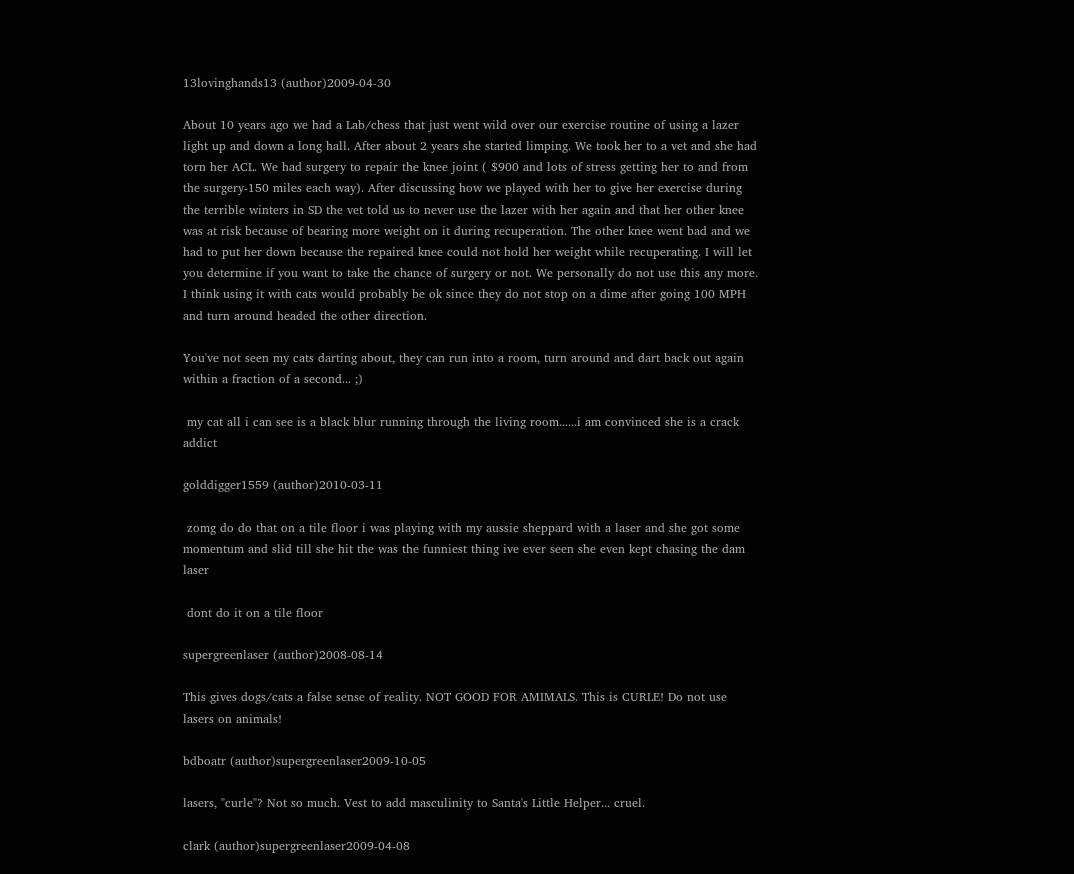13lovinghands13 (author)2009-04-30

About 10 years ago we had a Lab/chess that just went wild over our exercise routine of using a lazer light up and down a long hall. After about 2 years she started limping. We took her to a vet and she had torn her ACL. We had surgery to repair the knee joint ( $900 and lots of stress getting her to and from the surgery-150 miles each way). After discussing how we played with her to give her exercise during the terrible winters in SD the vet told us to never use the lazer with her again and that her other knee was at risk because of bearing more weight on it during recuperation. The other knee went bad and we had to put her down because the repaired knee could not hold her weight while recuperating. I will let you determine if you want to take the chance of surgery or not. We personally do not use this any more. I think using it with cats would probably be ok since they do not stop on a dime after going 100 MPH and turn around headed the other direction.

You've not seen my cats darting about, they can run into a room, turn around and dart back out again within a fraction of a second... ;)

 my cat all i can see is a black blur running through the living room......i am convinced she is a crack addict

golddigger1559 (author)2010-03-11

 zomg do do that on a tile floor i was playing with my aussie sheppard with a laser and she got some momentum and slid till she hit the was the funniest thing ive ever seen she even kept chasing the dam laser

 dont do it on a tile floor

supergreenlaser (author)2008-08-14

This gives dogs/cats a false sense of reality. NOT GOOD FOR AMIMALS. This is CURLE! Do not use lasers on animals!

bdboatr (author)supergreenlaser2009-10-05

lasers, "curle"? Not so much. Vest to add masculinity to Santa's Little Helper... cruel.

clark (author)supergreenlaser2009-04-08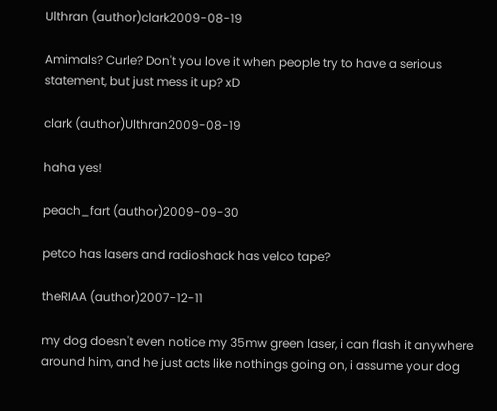Ulthran (author)clark2009-08-19

Amimals? Curle? Don't you love it when people try to have a serious statement, but just mess it up? xD

clark (author)Ulthran2009-08-19

haha yes!

peach_fart (author)2009-09-30

petco has lasers and radioshack has velco tape?

theRIAA (author)2007-12-11

my dog doesn't even notice my 35mw green laser, i can flash it anywhere around him, and he just acts like nothings going on, i assume your dog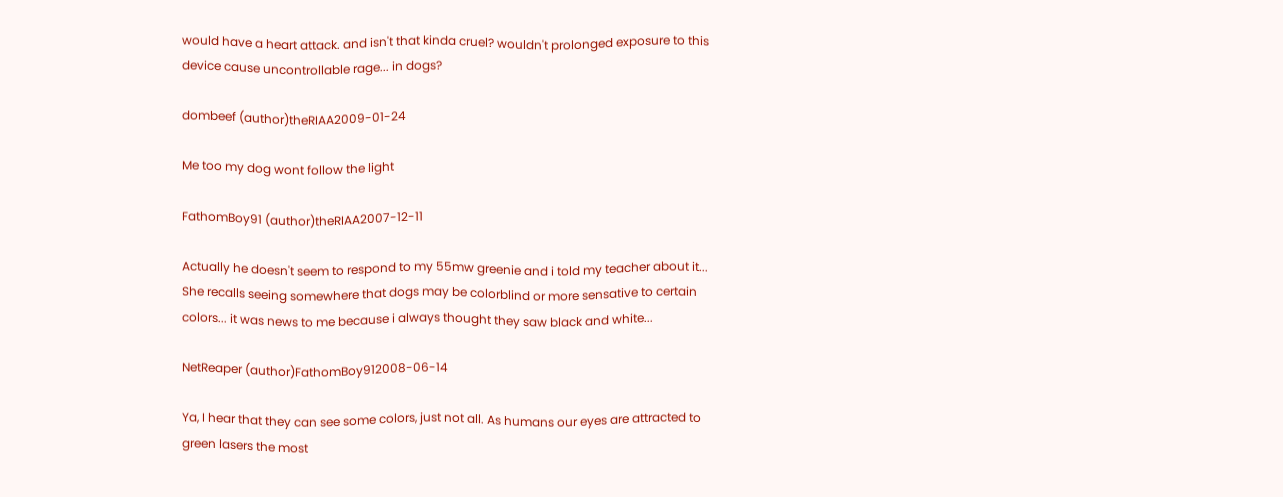would have a heart attack. and isn't that kinda cruel? wouldn't prolonged exposure to this device cause uncontrollable rage... in dogs?

dombeef (author)theRIAA2009-01-24

Me too my dog wont follow the light

FathomBoy91 (author)theRIAA2007-12-11

Actually he doesn't seem to respond to my 55mw greenie and i told my teacher about it... She recalls seeing somewhere that dogs may be colorblind or more sensative to certain colors... it was news to me because i always thought they saw black and white...

NetReaper (author)FathomBoy912008-06-14

Ya, I hear that they can see some colors, just not all. As humans our eyes are attracted to green lasers the most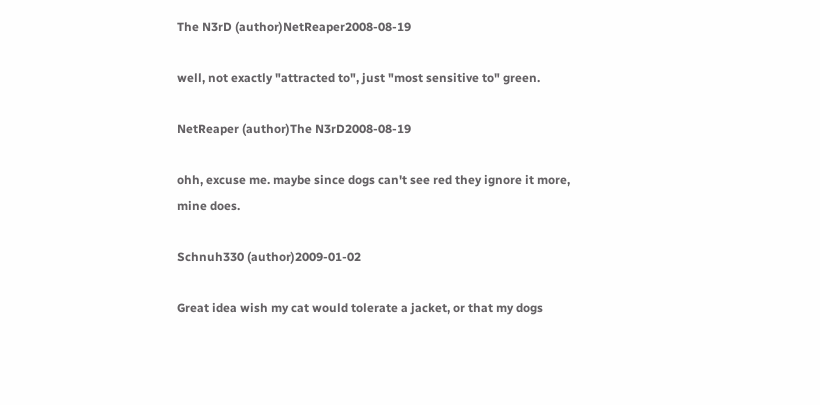The N3rD (author)NetReaper2008-08-19

well, not exactly "attracted to", just "most sensitive to" green.

NetReaper (author)The N3rD2008-08-19

ohh, excuse me. maybe since dogs can't see red they ignore it more, mine does.

Schnuh330 (author)2009-01-02

Great idea wish my cat would tolerate a jacket, or that my dogs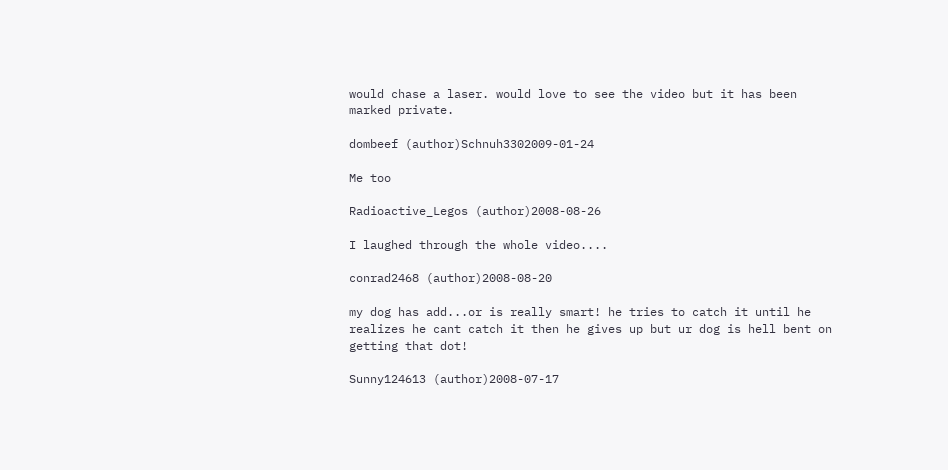would chase a laser. would love to see the video but it has been marked private.

dombeef (author)Schnuh3302009-01-24

Me too

Radioactive_Legos (author)2008-08-26

I laughed through the whole video....

conrad2468 (author)2008-08-20

my dog has add...or is really smart! he tries to catch it until he realizes he cant catch it then he gives up but ur dog is hell bent on getting that dot!

Sunny124613 (author)2008-07-17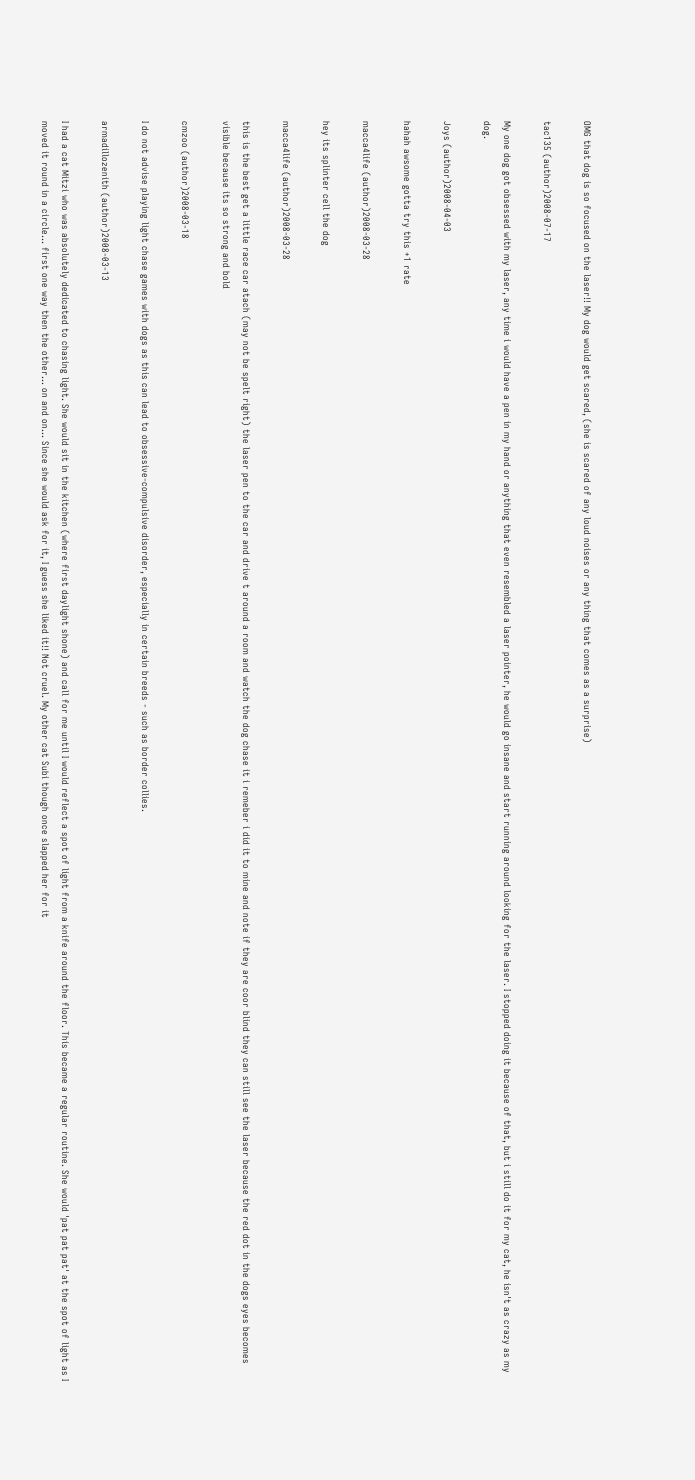OMG that dog is so focused on the laser!! My dog would get scared, (she is scared of any loud noises or any thing that comes as a surprise)

tac135 (author)2008-07-17

My one dog got obsessed with my laser, any time i would have a pen in my hand or anything that even resembled a laser pointer, he would go insane and start running around looking for the laser. I stopped doing it because of that, but i still do it for my cat, he isn't as crazy as my dog.

Joys (author)2008-04-03

hahah awsome gotta try this +1 rate

macca4life (author)2008-03-28

hey its splinter cell the dog

macca4life (author)2008-03-28

this is the best get a little race car atach (may not be spelt right) the laser pen to the car and drive t around a room and watch the dog chase it i remeber i did it to mine and note if they are coor blind they can still see the laser because the red dot in the dogs eyes becomes visible because its so strong and bold

cmzoo (author)2008-03-18

I do not advise playing light chase games with dogs as this can lead to obsessive-compulsive disorder, especially in certain breeds - such as border collies.

armadillozenith (author)2008-03-13

I had a cat Mitzi who was absolutely dedicated to chasing light. She would sit in the kitchen (where first daylight shone) and call for me until I would reflect a spot of light from a knife around the floor. This became a regular routine. She would 'pat pat pat' at the spot of light as I moved it round in a circle... first one way then the other... on and on... Since she would ask for it, I guess she liked it!! Not cruel. My other cat Subi though once slapped her for it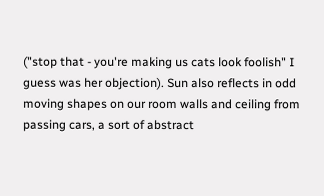("stop that - you're making us cats look foolish" I guess was her objection). Sun also reflects in odd moving shapes on our room walls and ceiling from passing cars, a sort of abstract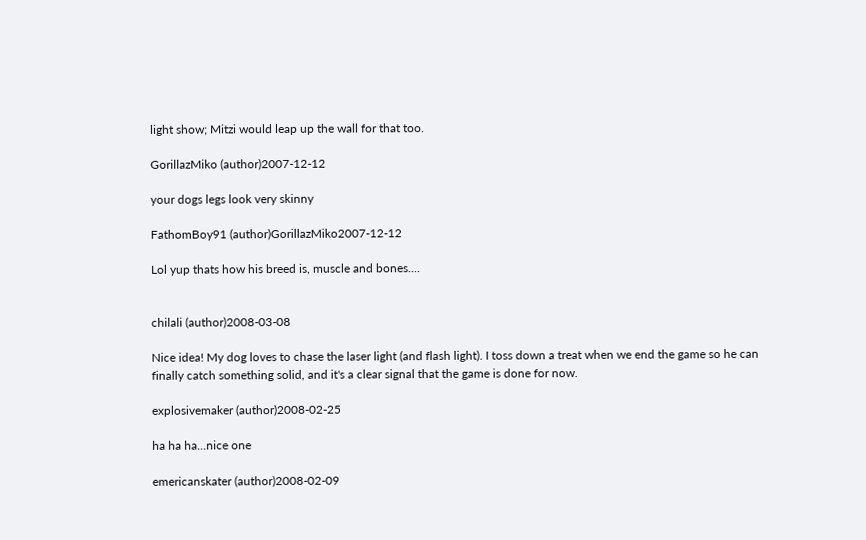light show; Mitzi would leap up the wall for that too.

GorillazMiko (author)2007-12-12

your dogs legs look very skinny

FathomBoy91 (author)GorillazMiko2007-12-12

Lol yup thats how his breed is, muscle and bones....


chilali (author)2008-03-08

Nice idea! My dog loves to chase the laser light (and flash light). I toss down a treat when we end the game so he can finally catch something solid, and it's a clear signal that the game is done for now.

explosivemaker (author)2008-02-25

ha ha ha...nice one

emericanskater (author)2008-02-09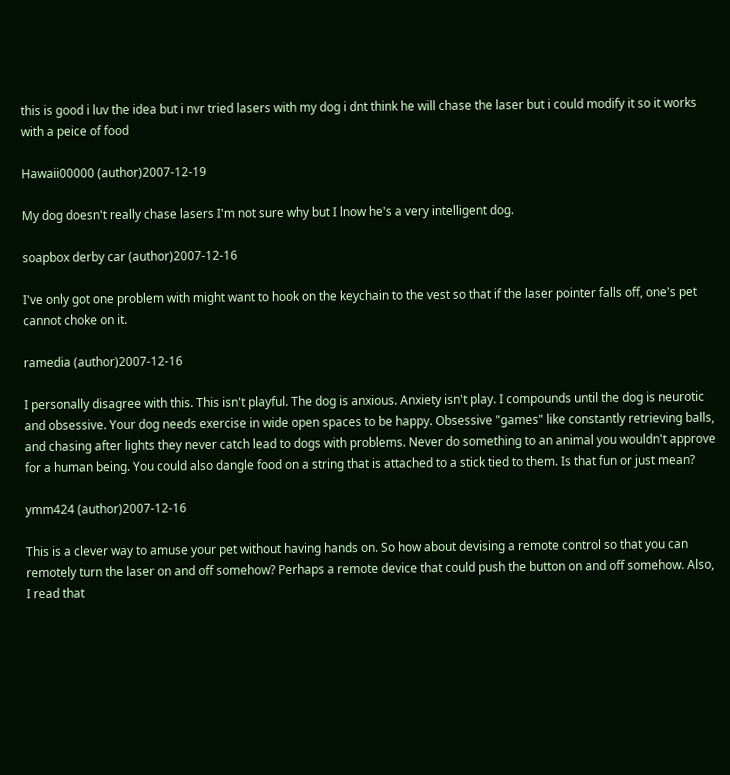this is good i luv the idea but i nvr tried lasers with my dog i dnt think he will chase the laser but i could modify it so it works with a peice of food

Hawaii00000 (author)2007-12-19

My dog doesn't really chase lasers I'm not sure why but I lnow he's a very intelligent dog.

soapbox derby car (author)2007-12-16

I've only got one problem with might want to hook on the keychain to the vest so that if the laser pointer falls off, one's pet cannot choke on it.

ramedia (author)2007-12-16

I personally disagree with this. This isn't playful. The dog is anxious. Anxiety isn't play. I compounds until the dog is neurotic and obsessive. Your dog needs exercise in wide open spaces to be happy. Obsessive "games" like constantly retrieving balls, and chasing after lights they never catch lead to dogs with problems. Never do something to an animal you wouldn't approve for a human being. You could also dangle food on a string that is attached to a stick tied to them. Is that fun or just mean?

ymm424 (author)2007-12-16

This is a clever way to amuse your pet without having hands on. So how about devising a remote control so that you can remotely turn the laser on and off somehow? Perhaps a remote device that could push the button on and off somehow. Also, I read that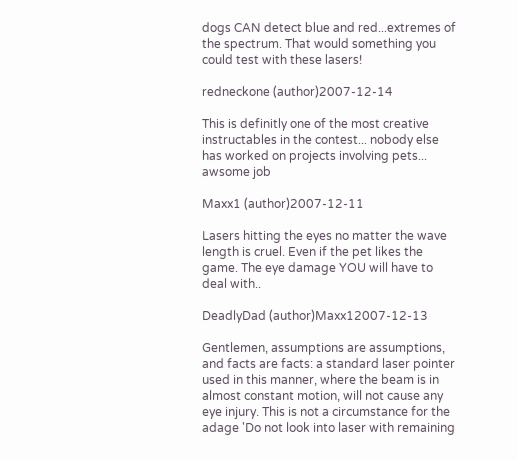dogs CAN detect blue and red...extremes of the spectrum. That would something you could test with these lasers!

redneckone (author)2007-12-14

This is definitly one of the most creative instructables in the contest... nobody else has worked on projects involving pets... awsome job

Maxx1 (author)2007-12-11

Lasers hitting the eyes no matter the wave length is cruel. Even if the pet likes the game. The eye damage YOU will have to deal with..

DeadlyDad (author)Maxx12007-12-13

Gentlemen, assumptions are assumptions, and facts are facts: a standard laser pointer used in this manner, where the beam is in almost constant motion, will not cause any eye injury. This is not a circumstance for the adage 'Do not look into laser with remaining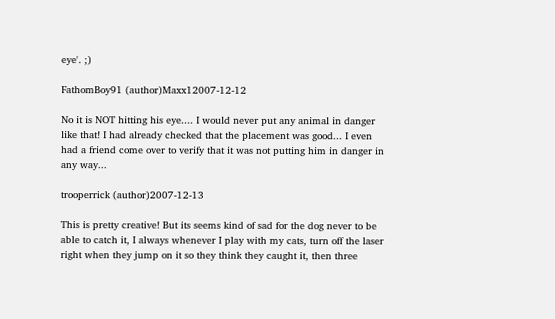eye'. ;)

FathomBoy91 (author)Maxx12007-12-12

No it is NOT hitting his eye.... I would never put any animal in danger like that! I had already checked that the placement was good... I even had a friend come over to verify that it was not putting him in danger in any way...

trooperrick (author)2007-12-13

This is pretty creative! But its seems kind of sad for the dog never to be able to catch it, I always whenever I play with my cats, turn off the laser right when they jump on it so they think they caught it, then three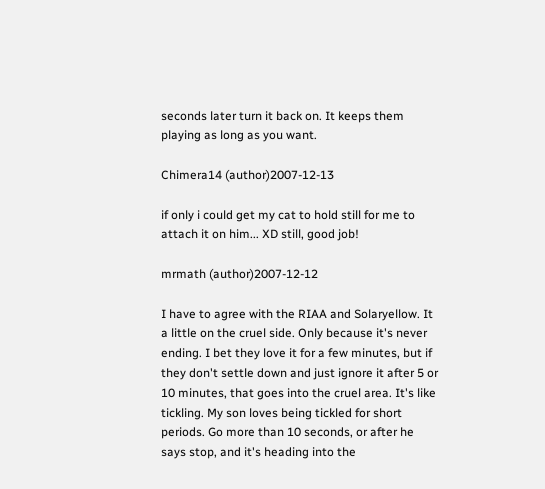seconds later turn it back on. It keeps them playing as long as you want.

Chimera14 (author)2007-12-13

if only i could get my cat to hold still for me to attach it on him... XD still, good job!

mrmath (author)2007-12-12

I have to agree with the RIAA and Solaryellow. It a little on the cruel side. Only because it's never ending. I bet they love it for a few minutes, but if they don't settle down and just ignore it after 5 or 10 minutes, that goes into the cruel area. It's like tickling. My son loves being tickled for short periods. Go more than 10 seconds, or after he says stop, and it's heading into the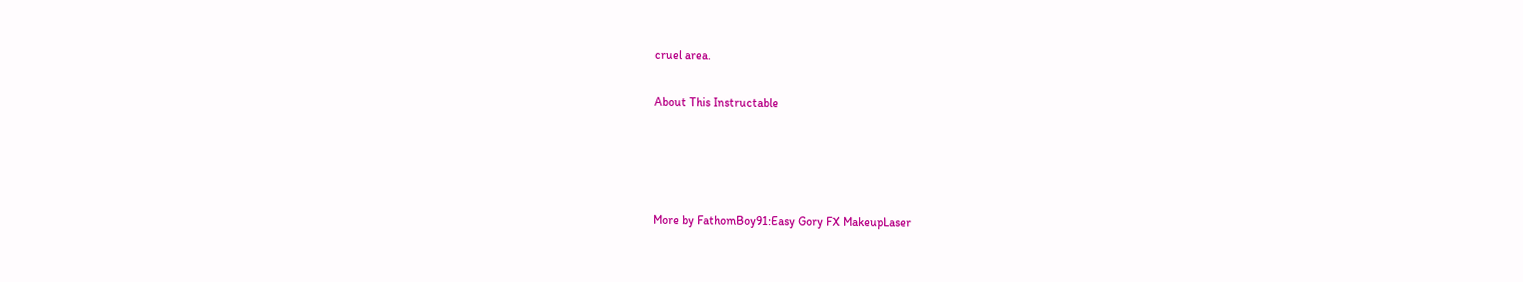cruel area.

About This Instructable




More by FathomBoy91:Easy Gory FX MakeupLaser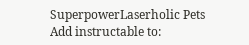SuperpowerLaserholic Pets
Add instructable to: